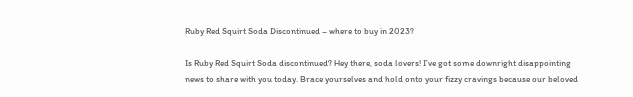Ruby Red Squirt Soda Discontinued – where to buy in 2023?

Is Ruby Red Squirt Soda discontinued? Hey there, soda lovers! I’ve got some downright disappointing news to share with you today. Brace yourselves and hold onto your fizzy cravings because our beloved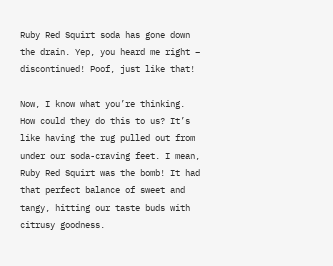Ruby Red Squirt soda has gone down the drain. Yep, you heard me right – discontinued! Poof, just like that!

Now, I know what you’re thinking. How could they do this to us? It’s like having the rug pulled out from under our soda-craving feet. I mean, Ruby Red Squirt was the bomb! It had that perfect balance of sweet and tangy, hitting our taste buds with citrusy goodness.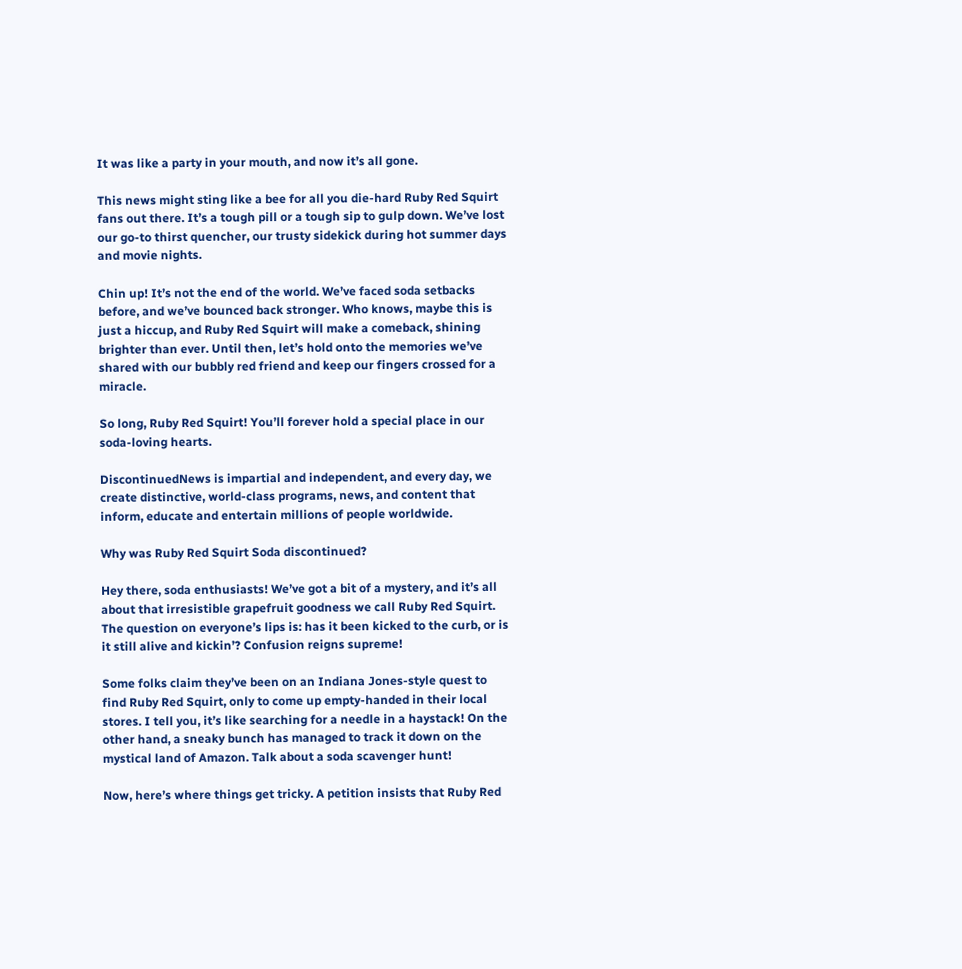It was like a party in your mouth, and now it’s all gone.

This news might sting like a bee for all you die-hard Ruby Red Squirt fans out there. It’s a tough pill or a tough sip to gulp down. We’ve lost our go-to thirst quencher, our trusty sidekick during hot summer days and movie nights.

Chin up! It’s not the end of the world. We’ve faced soda setbacks before, and we’ve bounced back stronger. Who knows, maybe this is just a hiccup, and Ruby Red Squirt will make a comeback, shining brighter than ever. Until then, let’s hold onto the memories we’ve shared with our bubbly red friend and keep our fingers crossed for a miracle.

So long, Ruby Red Squirt! You’ll forever hold a special place in our soda-loving hearts.

DiscontinuedNews is impartial and independent, and every day, we create distinctive, world-class programs, news, and content that inform, educate and entertain millions of people worldwide.

Why was Ruby Red Squirt Soda discontinued?

Hey there, soda enthusiasts! We’ve got a bit of a mystery, and it’s all about that irresistible grapefruit goodness we call Ruby Red Squirt. The question on everyone’s lips is: has it been kicked to the curb, or is it still alive and kickin’? Confusion reigns supreme!

Some folks claim they’ve been on an Indiana Jones-style quest to find Ruby Red Squirt, only to come up empty-handed in their local stores. I tell you, it’s like searching for a needle in a haystack! On the other hand, a sneaky bunch has managed to track it down on the mystical land of Amazon. Talk about a soda scavenger hunt!

Now, here’s where things get tricky. A petition insists that Ruby Red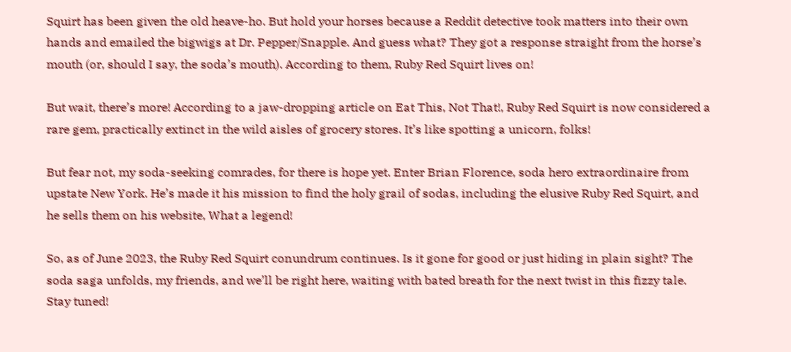Squirt has been given the old heave-ho. But hold your horses because a Reddit detective took matters into their own hands and emailed the bigwigs at Dr. Pepper/Snapple. And guess what? They got a response straight from the horse’s mouth (or, should I say, the soda’s mouth). According to them, Ruby Red Squirt lives on!

But wait, there’s more! According to a jaw-dropping article on Eat This, Not That!, Ruby Red Squirt is now considered a rare gem, practically extinct in the wild aisles of grocery stores. It’s like spotting a unicorn, folks!

But fear not, my soda-seeking comrades, for there is hope yet. Enter Brian Florence, soda hero extraordinaire from upstate New York. He’s made it his mission to find the holy grail of sodas, including the elusive Ruby Red Squirt, and he sells them on his website, What a legend!

So, as of June 2023, the Ruby Red Squirt conundrum continues. Is it gone for good or just hiding in plain sight? The soda saga unfolds, my friends, and we’ll be right here, waiting with bated breath for the next twist in this fizzy tale. Stay tuned!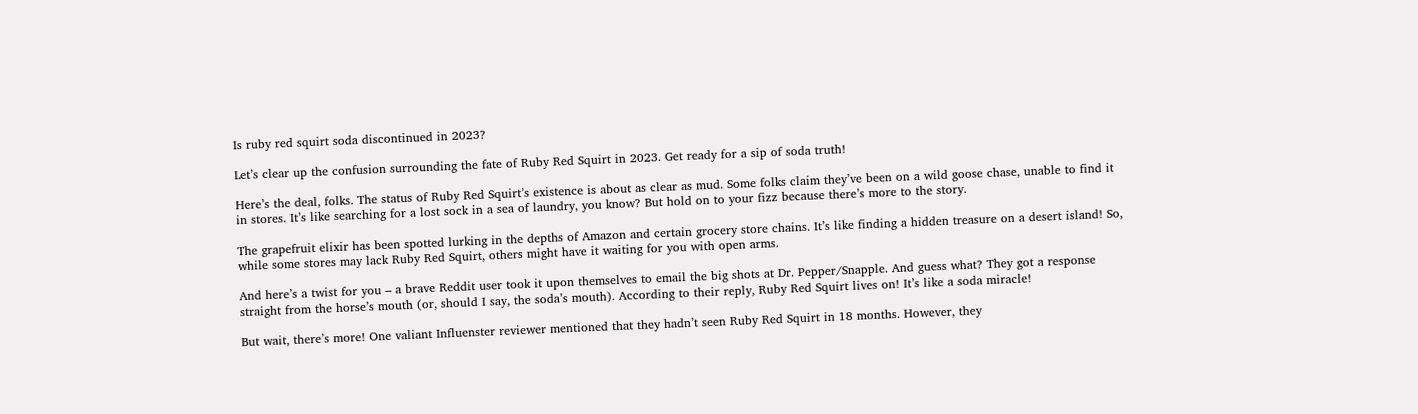Is ruby red squirt soda discontinued in 2023?

Let’s clear up the confusion surrounding the fate of Ruby Red Squirt in 2023. Get ready for a sip of soda truth!

Here’s the deal, folks. The status of Ruby Red Squirt’s existence is about as clear as mud. Some folks claim they’ve been on a wild goose chase, unable to find it in stores. It’s like searching for a lost sock in a sea of laundry, you know? But hold on to your fizz because there’s more to the story.

The grapefruit elixir has been spotted lurking in the depths of Amazon and certain grocery store chains. It’s like finding a hidden treasure on a desert island! So, while some stores may lack Ruby Red Squirt, others might have it waiting for you with open arms.

And here’s a twist for you – a brave Reddit user took it upon themselves to email the big shots at Dr. Pepper/Snapple. And guess what? They got a response straight from the horse’s mouth (or, should I say, the soda’s mouth). According to their reply, Ruby Red Squirt lives on! It’s like a soda miracle!

But wait, there’s more! One valiant Influenster reviewer mentioned that they hadn’t seen Ruby Red Squirt in 18 months. However, they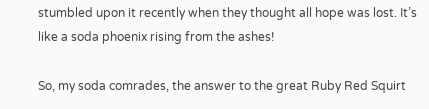stumbled upon it recently when they thought all hope was lost. It’s like a soda phoenix rising from the ashes!

So, my soda comrades, the answer to the great Ruby Red Squirt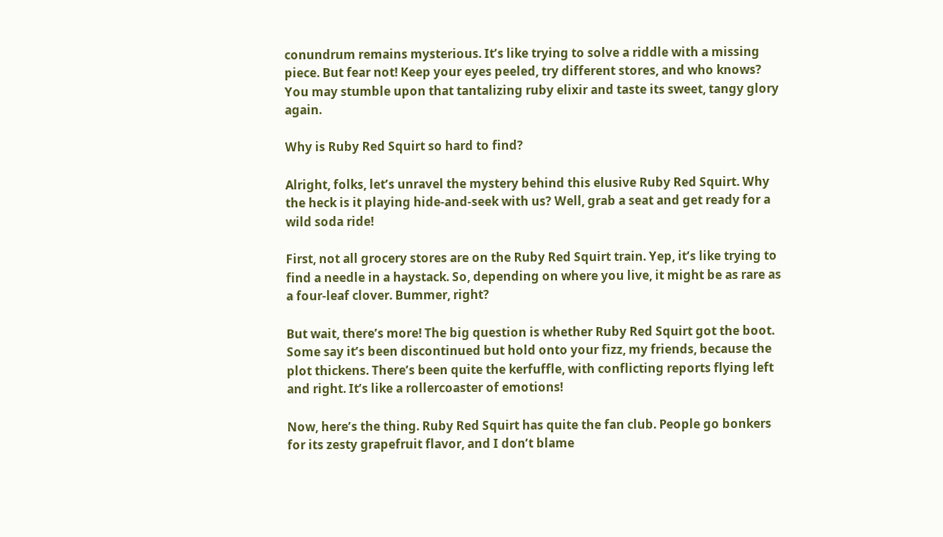conundrum remains mysterious. It’s like trying to solve a riddle with a missing piece. But fear not! Keep your eyes peeled, try different stores, and who knows? You may stumble upon that tantalizing ruby elixir and taste its sweet, tangy glory again.

Why is Ruby Red Squirt so hard to find?

Alright, folks, let’s unravel the mystery behind this elusive Ruby Red Squirt. Why the heck is it playing hide-and-seek with us? Well, grab a seat and get ready for a wild soda ride!

First, not all grocery stores are on the Ruby Red Squirt train. Yep, it’s like trying to find a needle in a haystack. So, depending on where you live, it might be as rare as a four-leaf clover. Bummer, right?

But wait, there’s more! The big question is whether Ruby Red Squirt got the boot. Some say it’s been discontinued but hold onto your fizz, my friends, because the plot thickens. There’s been quite the kerfuffle, with conflicting reports flying left and right. It’s like a rollercoaster of emotions!

Now, here’s the thing. Ruby Red Squirt has quite the fan club. People go bonkers for its zesty grapefruit flavor, and I don’t blame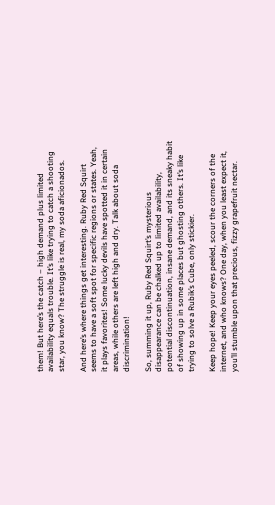them! But here’s the catch – high demand plus limited availability equals trouble. It’s like trying to catch a shooting star, you know? The struggle is real, my soda aficionados.

And here’s where things get interesting. Ruby Red Squirt seems to have a soft spot for specific regions or states. Yeah, it plays favorites! Some lucky devils have spotted it in certain areas, while others are left high and dry. Talk about soda discrimination!

So, summing it up, Ruby Red Squirt’s mysterious disappearance can be chalked up to limited availability, potential discontinuation, insane demand, and its sneaky habit of showing up in some places but ghosting others. It’s like trying to solve a Rubik’s Cube, only stickier.

Keep hope! Keep your eyes peeled, scour the corners of the internet, and who knows? One day, when you least expect it, you’ll stumble upon that precious, fizzy grapefruit nectar.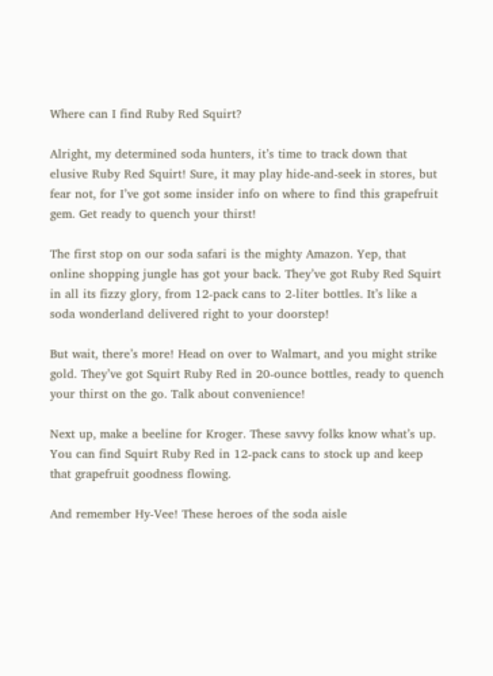Where can I find Ruby Red Squirt?

Alright, my determined soda hunters, it’s time to track down that elusive Ruby Red Squirt! Sure, it may play hide-and-seek in stores, but fear not, for I’ve got some insider info on where to find this grapefruit gem. Get ready to quench your thirst!

The first stop on our soda safari is the mighty Amazon. Yep, that online shopping jungle has got your back. They’ve got Ruby Red Squirt in all its fizzy glory, from 12-pack cans to 2-liter bottles. It’s like a soda wonderland delivered right to your doorstep!

But wait, there’s more! Head on over to Walmart, and you might strike gold. They’ve got Squirt Ruby Red in 20-ounce bottles, ready to quench your thirst on the go. Talk about convenience!

Next up, make a beeline for Kroger. These savvy folks know what’s up. You can find Squirt Ruby Red in 12-pack cans to stock up and keep that grapefruit goodness flowing.

And remember Hy-Vee! These heroes of the soda aisle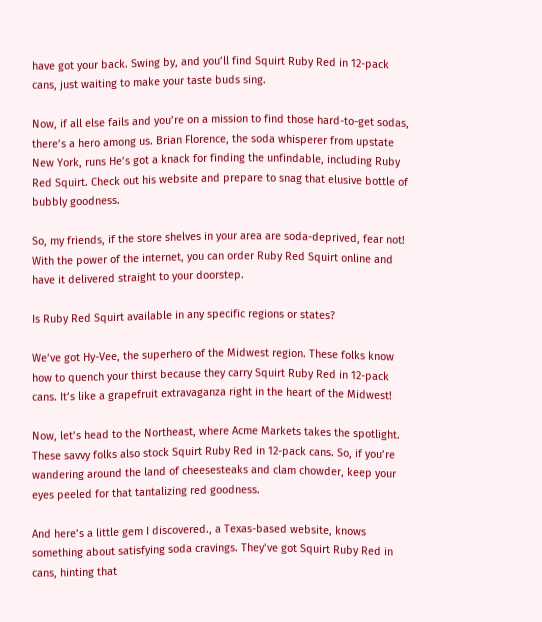have got your back. Swing by, and you’ll find Squirt Ruby Red in 12-pack cans, just waiting to make your taste buds sing.

Now, if all else fails and you’re on a mission to find those hard-to-get sodas, there’s a hero among us. Brian Florence, the soda whisperer from upstate New York, runs He’s got a knack for finding the unfindable, including Ruby Red Squirt. Check out his website and prepare to snag that elusive bottle of bubbly goodness.

So, my friends, if the store shelves in your area are soda-deprived, fear not! With the power of the internet, you can order Ruby Red Squirt online and have it delivered straight to your doorstep.

Is Ruby Red Squirt available in any specific regions or states?

We’ve got Hy-Vee, the superhero of the Midwest region. These folks know how to quench your thirst because they carry Squirt Ruby Red in 12-pack cans. It’s like a grapefruit extravaganza right in the heart of the Midwest!

Now, let’s head to the Northeast, where Acme Markets takes the spotlight. These savvy folks also stock Squirt Ruby Red in 12-pack cans. So, if you’re wandering around the land of cheesesteaks and clam chowder, keep your eyes peeled for that tantalizing red goodness.

And here’s a little gem I discovered., a Texas-based website, knows something about satisfying soda cravings. They’ve got Squirt Ruby Red in cans, hinting that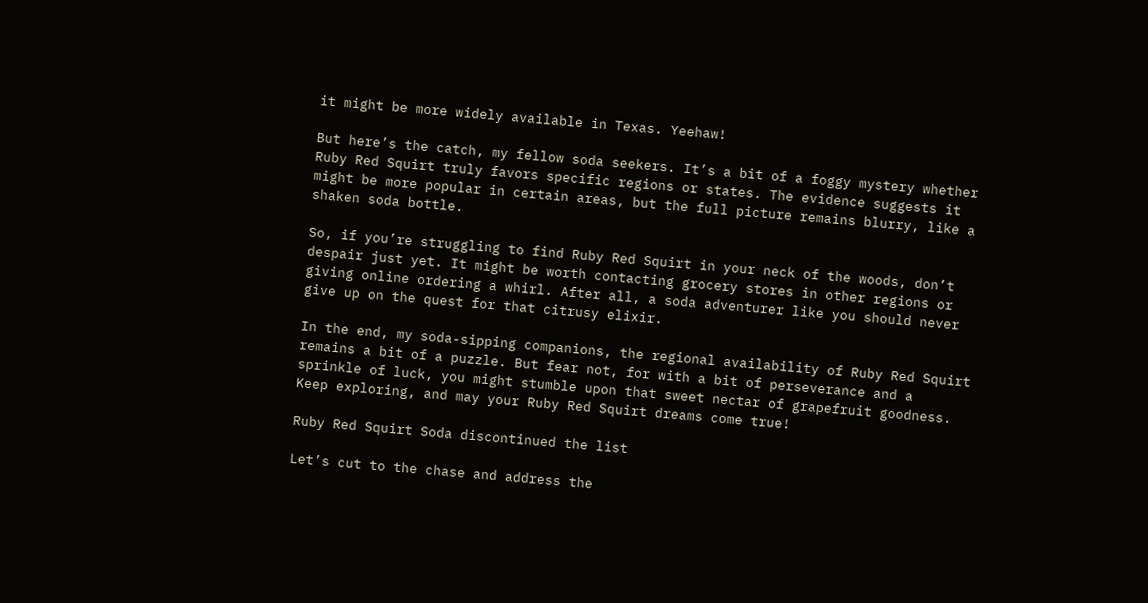it might be more widely available in Texas. Yeehaw!

But here’s the catch, my fellow soda seekers. It’s a bit of a foggy mystery whether Ruby Red Squirt truly favors specific regions or states. The evidence suggests it might be more popular in certain areas, but the full picture remains blurry, like a shaken soda bottle.

So, if you’re struggling to find Ruby Red Squirt in your neck of the woods, don’t despair just yet. It might be worth contacting grocery stores in other regions or giving online ordering a whirl. After all, a soda adventurer like you should never give up on the quest for that citrusy elixir.

In the end, my soda-sipping companions, the regional availability of Ruby Red Squirt remains a bit of a puzzle. But fear not, for with a bit of perseverance and a sprinkle of luck, you might stumble upon that sweet nectar of grapefruit goodness. Keep exploring, and may your Ruby Red Squirt dreams come true!

Ruby Red Squirt Soda discontinued the list

Let’s cut to the chase and address the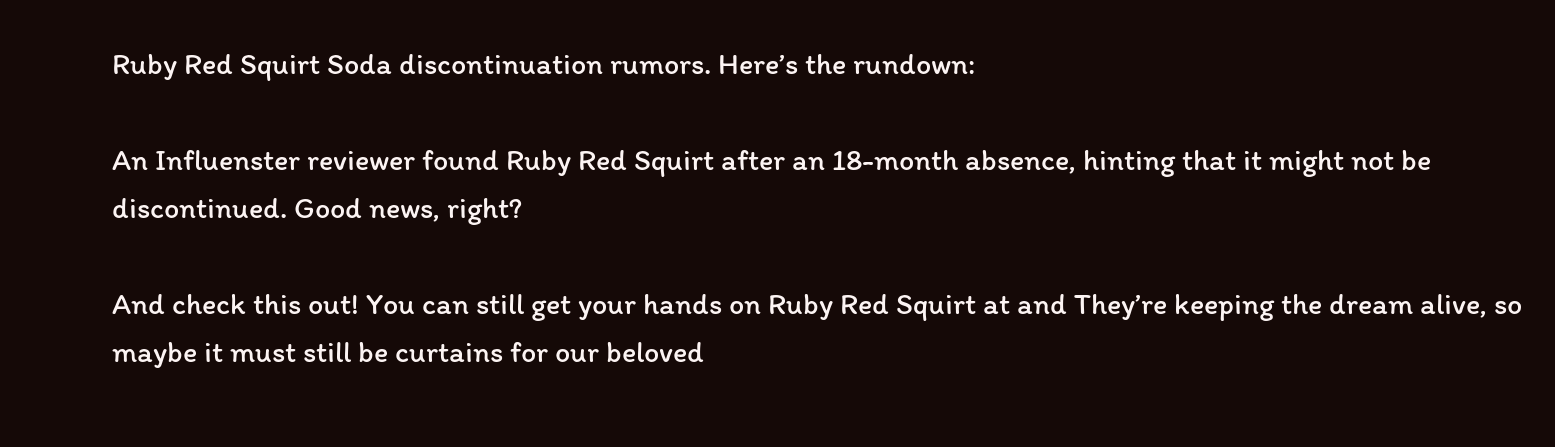Ruby Red Squirt Soda discontinuation rumors. Here’s the rundown:

An Influenster reviewer found Ruby Red Squirt after an 18-month absence, hinting that it might not be discontinued. Good news, right?

And check this out! You can still get your hands on Ruby Red Squirt at and They’re keeping the dream alive, so maybe it must still be curtains for our beloved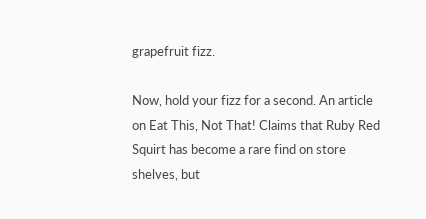grapefruit fizz.

Now, hold your fizz for a second. An article on Eat This, Not That! Claims that Ruby Red Squirt has become a rare find on store shelves, but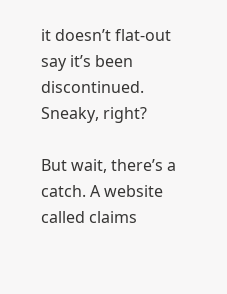it doesn’t flat-out say it’s been discontinued. Sneaky, right?

But wait, there’s a catch. A website called claims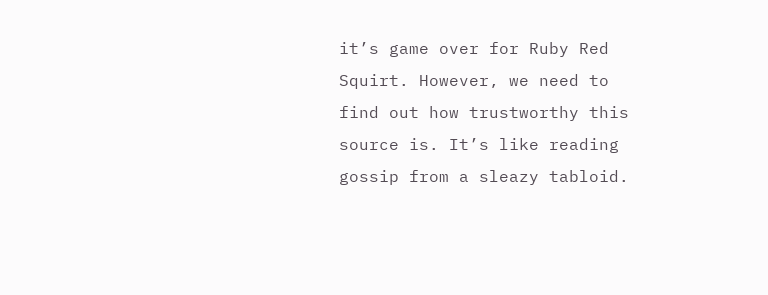it’s game over for Ruby Red Squirt. However, we need to find out how trustworthy this source is. It’s like reading gossip from a sleazy tabloid.